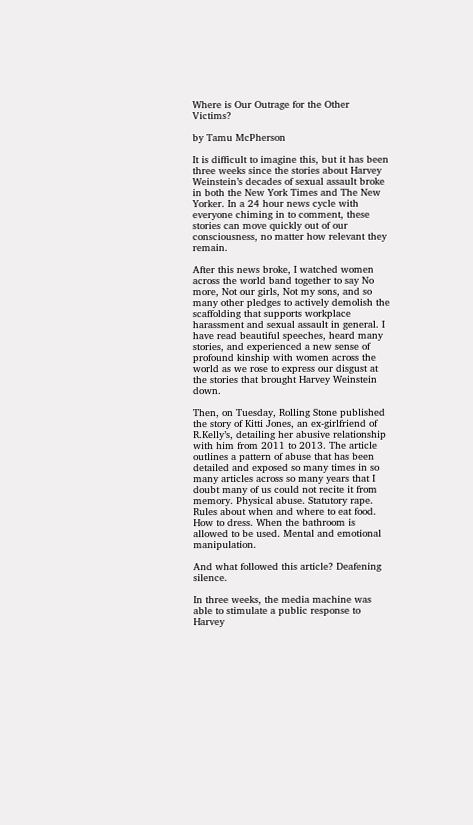Where is Our Outrage for the Other Victims?

by Tamu McPherson

It is difficult to imagine this, but it has been three weeks since the stories about Harvey Weinstein’s decades of sexual assault broke in both the New York Times and The New Yorker. In a 24 hour news cycle with everyone chiming in to comment, these stories can move quickly out of our consciousness, no matter how relevant they remain.

After this news broke, I watched women across the world band together to say No more, Not our girls, Not my sons, and so many other pledges to actively demolish the scaffolding that supports workplace harassment and sexual assault in general. I have read beautiful speeches, heard many stories, and experienced a new sense of profound kinship with women across the world as we rose to express our disgust at the stories that brought Harvey Weinstein down.

Then, on Tuesday, Rolling Stone published the story of Kitti Jones, an ex-girlfriend of R.Kelly’s, detailing her abusive relationship with him from 2011 to 2013. The article outlines a pattern of abuse that has been detailed and exposed so many times in so many articles across so many years that I doubt many of us could not recite it from memory. Physical abuse. Statutory rape. Rules about when and where to eat food. How to dress. When the bathroom is allowed to be used. Mental and emotional manipulation.

And what followed this article? Deafening silence.

In three weeks, the media machine was able to stimulate a public response to Harvey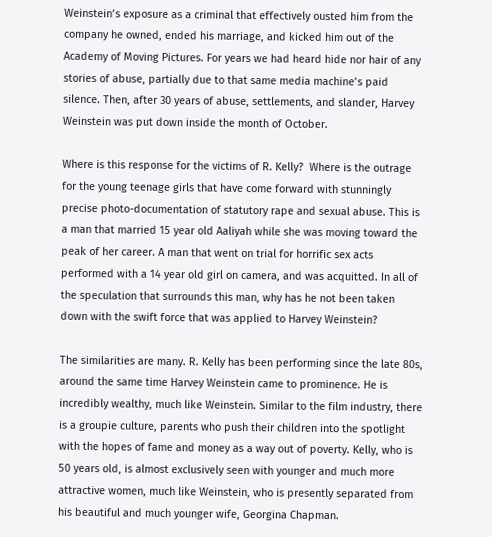Weinstein’s exposure as a criminal that effectively ousted him from the company he owned, ended his marriage, and kicked him out of the Academy of Moving Pictures. For years we had heard hide nor hair of any stories of abuse, partially due to that same media machine’s paid silence. Then, after 30 years of abuse, settlements, and slander, Harvey Weinstein was put down inside the month of October.

Where is this response for the victims of R. Kelly?  Where is the outrage for the young teenage girls that have come forward with stunningly precise photo-documentation of statutory rape and sexual abuse. This is a man that married 15 year old Aaliyah while she was moving toward the peak of her career. A man that went on trial for horrific sex acts performed with a 14 year old girl on camera, and was acquitted. In all of the speculation that surrounds this man, why has he not been taken down with the swift force that was applied to Harvey Weinstein?

The similarities are many. R. Kelly has been performing since the late 80s, around the same time Harvey Weinstein came to prominence. He is incredibly wealthy, much like Weinstein. Similar to the film industry, there is a groupie culture, parents who push their children into the spotlight with the hopes of fame and money as a way out of poverty. Kelly, who is 50 years old, is almost exclusively seen with younger and much more attractive women, much like Weinstein, who is presently separated from his beautiful and much younger wife, Georgina Chapman.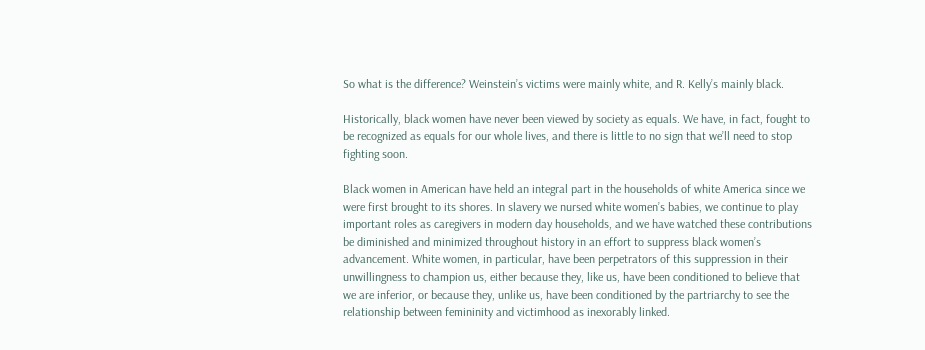So what is the difference? Weinstein’s victims were mainly white, and R. Kelly’s mainly black.

Historically, black women have never been viewed by society as equals. We have, in fact, fought to be recognized as equals for our whole lives, and there is little to no sign that we’ll need to stop fighting soon.

Black women in American have held an integral part in the households of white America since we were first brought to its shores. In slavery we nursed white women’s babies, we continue to play important roles as caregivers in modern day households, and we have watched these contributions be diminished and minimized throughout history in an effort to suppress black women’s advancement. White women, in particular, have been perpetrators of this suppression in their unwillingness to champion us, either because they, like us, have been conditioned to believe that we are inferior, or because they, unlike us, have been conditioned by the partriarchy to see the relationship between femininity and victimhood as inexorably linked.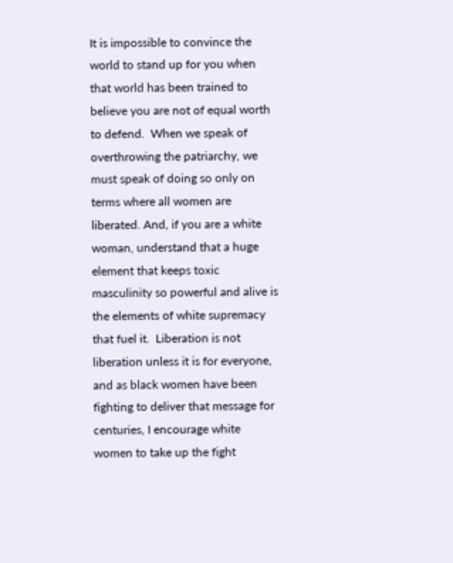It is impossible to convince the world to stand up for you when that world has been trained to believe you are not of equal worth to defend.  When we speak of overthrowing the patriarchy, we must speak of doing so only on terms where all women are liberated. And, if you are a white woman, understand that a huge element that keeps toxic masculinity so powerful and alive is the elements of white supremacy that fuel it.  Liberation is not liberation unless it is for everyone, and as black women have been fighting to deliver that message for centuries, I encourage white women to take up the fight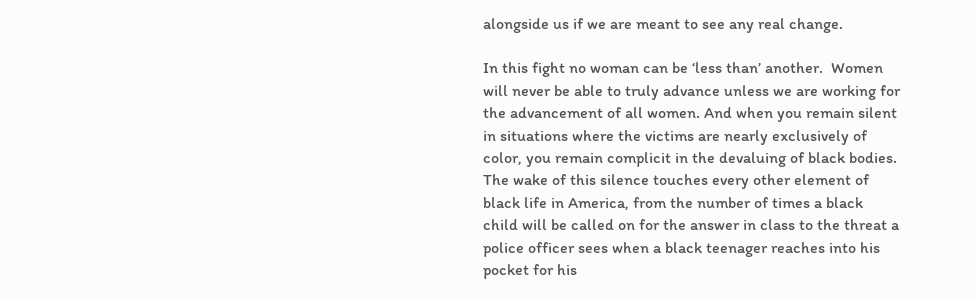alongside us if we are meant to see any real change.

In this fight no woman can be ‘less than’ another.  Women will never be able to truly advance unless we are working for the advancement of all women. And when you remain silent in situations where the victims are nearly exclusively of color, you remain complicit in the devaluing of black bodies. The wake of this silence touches every other element of black life in America, from the number of times a black child will be called on for the answer in class to the threat a police officer sees when a black teenager reaches into his pocket for his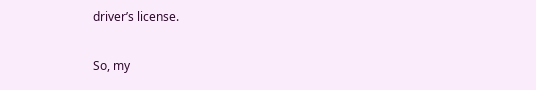driver’s license.

So, my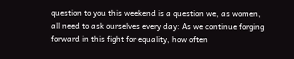question to you this weekend is a question we, as women, all need to ask ourselves every day: As we continue forging forward in this fight for equality, how often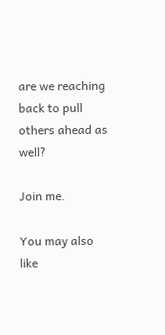are we reaching back to pull others ahead as well?

Join me.

You may also like